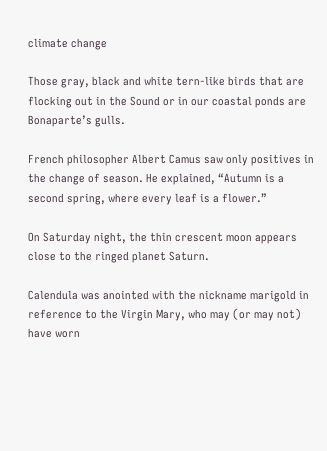climate change

Those gray, black and white tern-like birds that are flocking out in the Sound or in our coastal ponds are Bonaparte’s gulls.

French philosopher Albert Camus saw only positives in the change of season. He explained, “Autumn is a second spring, where every leaf is a flower.”

On Saturday night, the thin crescent moon appears close to the ringed planet Saturn.

Calendula was anointed with the nickname marigold in reference to the Virgin Mary, who may (or may not) have worn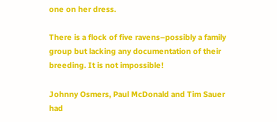one on her dress.

There is a flock of five ravens–possibly a family group but lacking any documentation of their breeding. It is not impossible!

Johnny Osmers, Paul McDonald and Tim Sauer had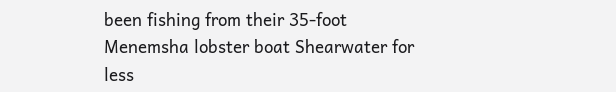been fishing from their 35-foot Menemsha lobster boat Shearwater for less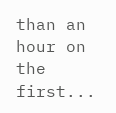than an hour on the first...